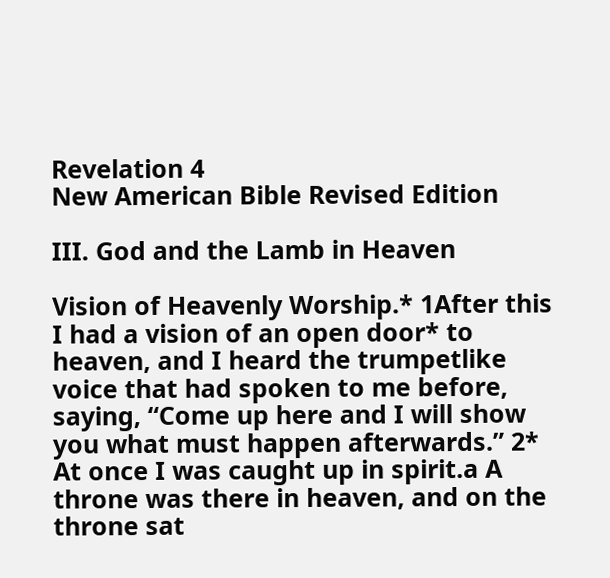Revelation 4
New American Bible Revised Edition

III. God and the Lamb in Heaven

Vision of Heavenly Worship.* 1After this I had a vision of an open door* to heaven, and I heard the trumpetlike voice that had spoken to me before, saying, “Come up here and I will show you what must happen afterwards.” 2* At once I was caught up in spirit.a A throne was there in heaven, and on the throne sat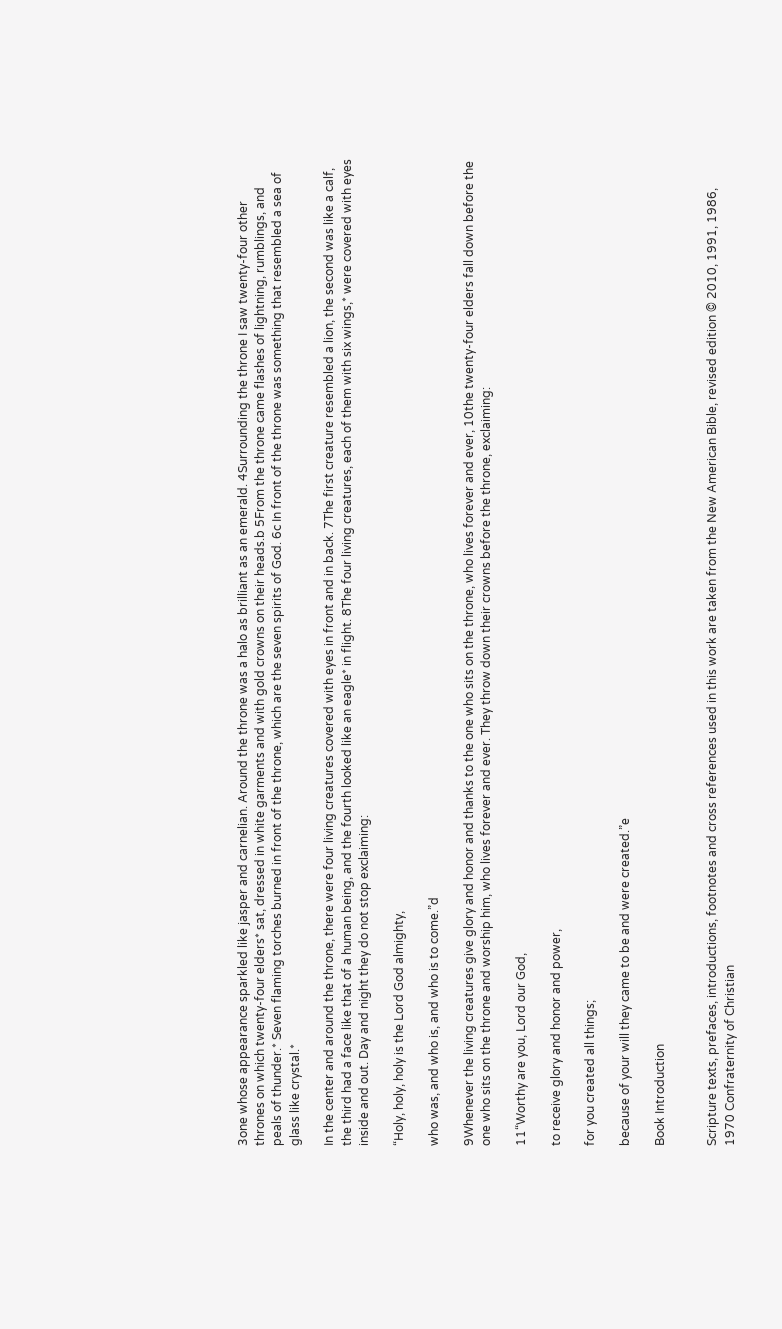3one whose appearance sparkled like jasper and carnelian. Around the throne was a halo as brilliant as an emerald. 4Surrounding the throne I saw twenty-four other thrones on which twenty-four elders* sat, dressed in white garments and with gold crowns on their heads.b 5From the throne came flashes of lightning, rumblings, and peals of thunder.* Seven flaming torches burned in front of the throne, which are the seven spirits of God. 6c In front of the throne was something that resembled a sea of glass like crystal.*

In the center and around the throne, there were four living creatures covered with eyes in front and in back. 7The first creature resembled a lion, the second was like a calf, the third had a face like that of a human being, and the fourth looked like an eagle* in flight. 8The four living creatures, each of them with six wings,* were covered with eyes inside and out. Day and night they do not stop exclaiming:

“Holy, holy, holy is the Lord God almighty,

who was, and who is, and who is to come.”d

9Whenever the living creatures give glory and honor and thanks to the one who sits on the throne, who lives forever and ever, 10the twenty-four elders fall down before the one who sits on the throne and worship him, who lives forever and ever. They throw down their crowns before the throne, exclaiming:

11“Worthy are you, Lord our God,

to receive glory and honor and power,

for you created all things;

because of your will they came to be and were created.”e

Book Introduction


Scripture texts, prefaces, introductions, footnotes and cross references used in this work are taken from the New American Bible, revised edition © 2010, 1991, 1986, 1970 Confraternity of Christian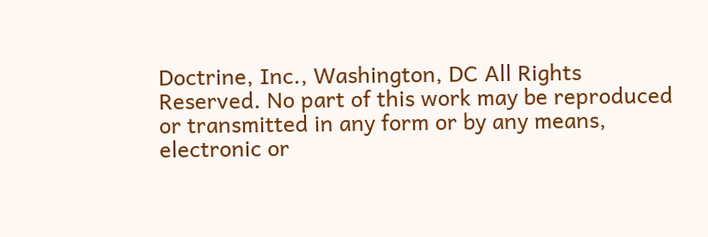Doctrine, Inc., Washington, DC All Rights Reserved. No part of this work may be reproduced or transmitted in any form or by any means, electronic or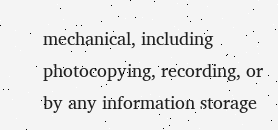mechanical, including photocopying, recording, or by any information storage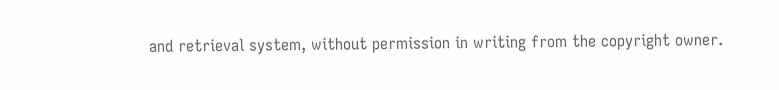and retrieval system, without permission in writing from the copyright owner.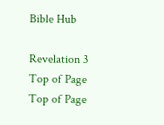Bible Hub

Revelation 3
Top of Page
Top of Page